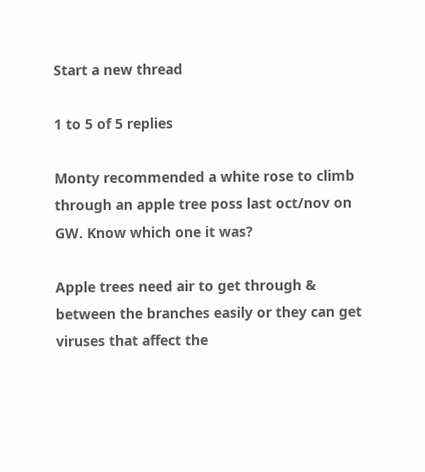Start a new thread

1 to 5 of 5 replies

Monty recommended a white rose to climb through an apple tree poss last oct/nov on GW. Know which one it was?

Apple trees need air to get through & between the branches easily or they can get  viruses that affect the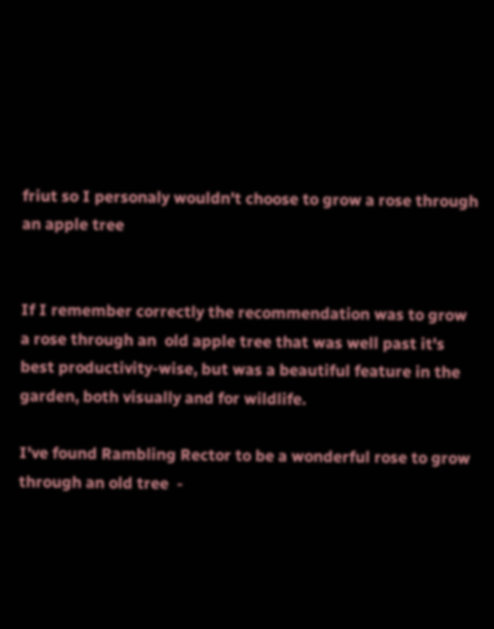friut so I personaly wouldn't choose to grow a rose through an apple tree


If I remember correctly the recommendation was to grow a rose through an  old apple tree that was well past it's best productivity-wise, but was a beautiful feature in the garden, both visually and for wildlife.

I've found Rambling Rector to be a wonderful rose to grow through an old tree  -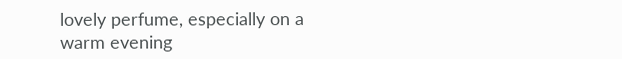lovely perfume, especially on a warm evening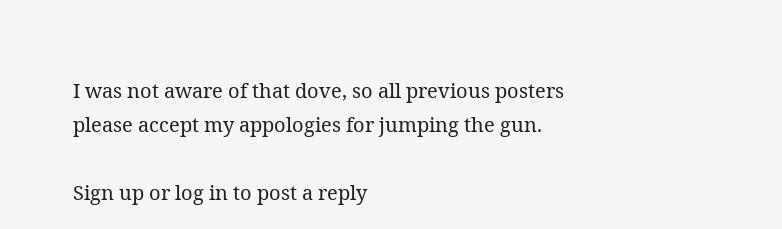I was not aware of that dove, so all previous posters please accept my appologies for jumping the gun.

Sign up or log in to post a reply